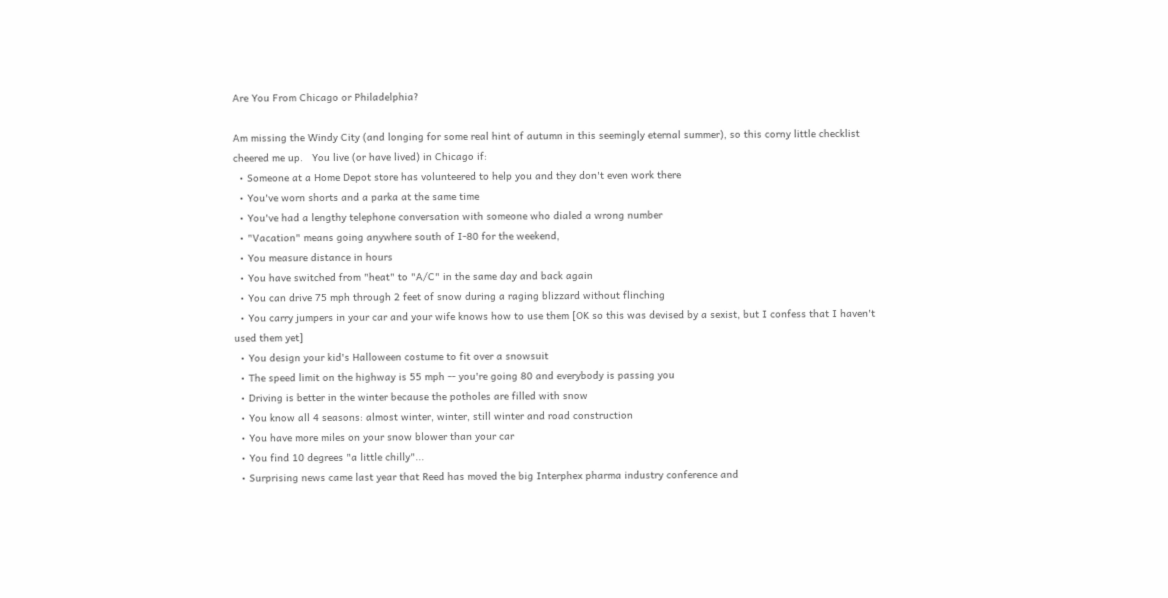Are You From Chicago or Philadelphia?

Am missing the Windy City (and longing for some real hint of autumn in this seemingly eternal summer), so this corny little checklist cheered me up.   You live (or have lived) in Chicago if:
  • Someone at a Home Depot store has volunteered to help you and they don't even work there
  • You've worn shorts and a parka at the same time
  • You've had a lengthy telephone conversation with someone who dialed a wrong number
  • "Vacation" means going anywhere south of I-80 for the weekend,
  • You measure distance in hours
  • You have switched from "heat" to "A/C" in the same day and back again
  • You can drive 75 mph through 2 feet of snow during a raging blizzard without flinching
  • You carry jumpers in your car and your wife knows how to use them [OK so this was devised by a sexist, but I confess that I haven't used them yet]
  • You design your kid's Halloween costume to fit over a snowsuit
  • The speed limit on the highway is 55 mph -- you're going 80 and everybody is passing you
  • Driving is better in the winter because the potholes are filled with snow
  • You know all 4 seasons: almost winter, winter, still winter and road construction
  • You have more miles on your snow blower than your car
  • You find 10 degrees "a little chilly"...
  • Surprising news came last year that Reed has moved the big Interphex pharma industry conference and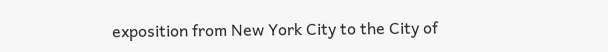exposition from New York City to the City of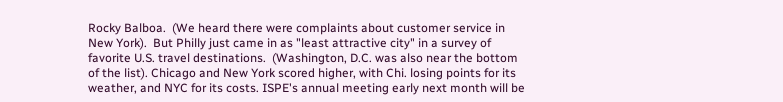Rocky Balboa.  (We heard there were complaints about customer service in New York).  But Philly just came in as "least attractive city" in a survey of favorite U.S. travel destinations.  (Washington, D.C. was also near the bottom of the list). Chicago and New York scored higher, with Chi. losing points for its weather, and NYC for its costs. ISPE's annual meeting early next month will be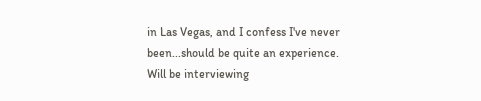in Las Vegas, and I confess I've never been...should be quite an experience.  Will be interviewing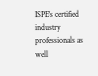ISPE's certified industry professionals as well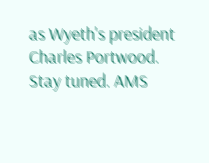as Wyeth's president Charles Portwood. Stay tuned. AMS